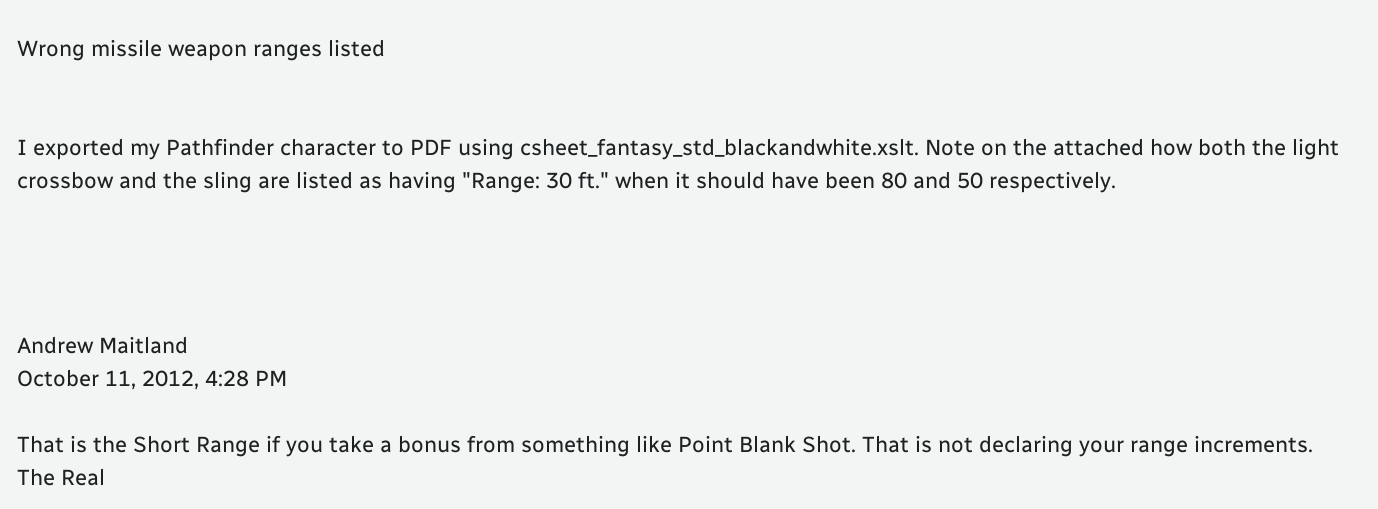Wrong missile weapon ranges listed


I exported my Pathfinder character to PDF using csheet_fantasy_std_blackandwhite.xslt. Note on the attached how both the light crossbow and the sling are listed as having "Range: 30 ft." when it should have been 80 and 50 respectively.




Andrew Maitland
October 11, 2012, 4:28 PM

That is the Short Range if you take a bonus from something like Point Blank Shot. That is not declaring your range increments. The Real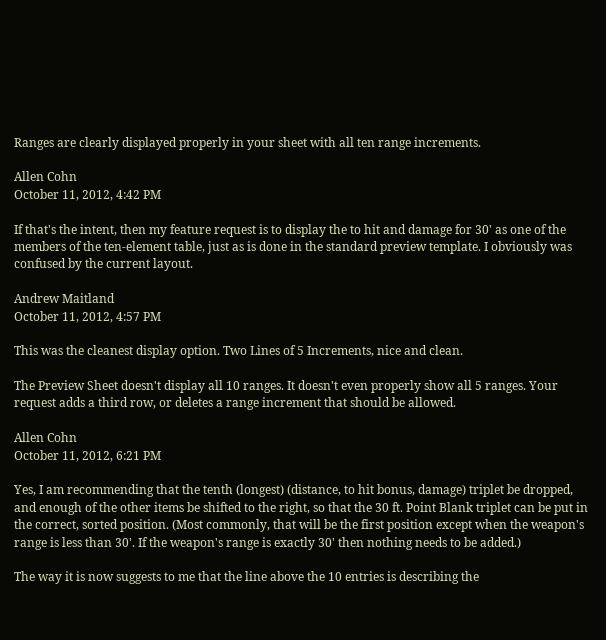Ranges are clearly displayed properly in your sheet with all ten range increments.

Allen Cohn
October 11, 2012, 4:42 PM

If that's the intent, then my feature request is to display the to hit and damage for 30' as one of the members of the ten-element table, just as is done in the standard preview template. I obviously was confused by the current layout.

Andrew Maitland
October 11, 2012, 4:57 PM

This was the cleanest display option. Two Lines of 5 Increments, nice and clean.

The Preview Sheet doesn't display all 10 ranges. It doesn't even properly show all 5 ranges. Your request adds a third row, or deletes a range increment that should be allowed.

Allen Cohn
October 11, 2012, 6:21 PM

Yes, I am recommending that the tenth (longest) (distance, to hit bonus, damage) triplet be dropped, and enough of the other items be shifted to the right, so that the 30 ft. Point Blank triplet can be put in the correct, sorted position. (Most commonly, that will be the first position except when the weapon's range is less than 30'. If the weapon's range is exactly 30' then nothing needs to be added.)

The way it is now suggests to me that the line above the 10 entries is describing the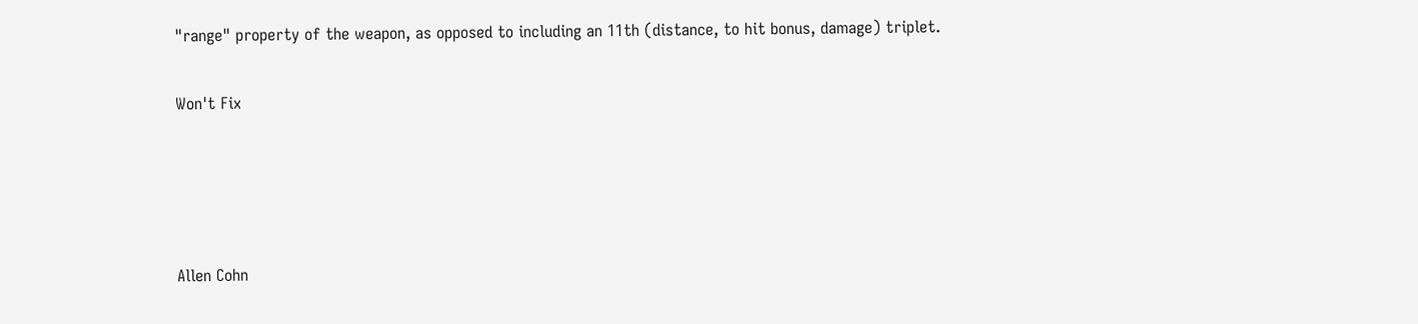"range" property of the weapon, as opposed to including an 11th (distance, to hit bonus, damage) triplet.

Won't Fix




Allen Cohn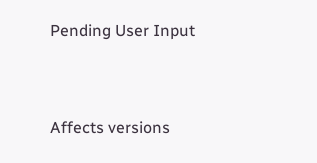Pending User Input



Affects versions